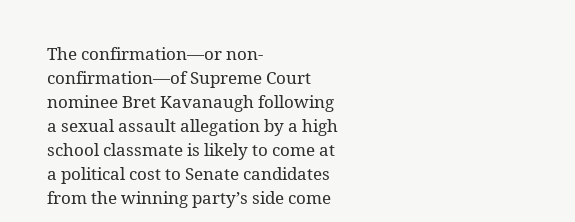The confirmation—or non-confirmation—of Supreme Court nominee Bret Kavanaugh following a sexual assault allegation by a high school classmate is likely to come at a political cost to Senate candidates from the winning party’s side come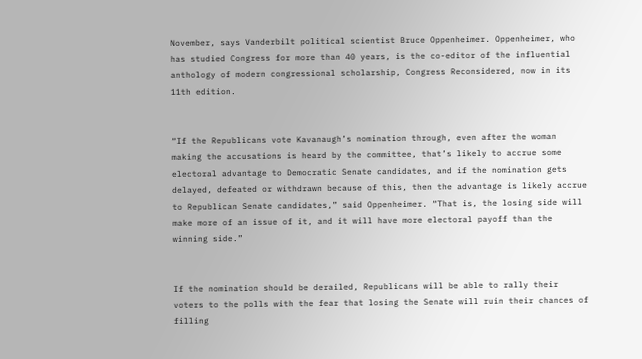November, says Vanderbilt political scientist Bruce Oppenheimer. Oppenheimer, who has studied Congress for more than 40 years, is the co-editor of the influential anthology of modern congressional scholarship, Congress Reconsidered, now in its 11th edition.


“If the Republicans vote Kavanaugh’s nomination through, even after the woman making the accusations is heard by the committee, that’s likely to accrue some electoral advantage to Democratic Senate candidates, and if the nomination gets delayed, defeated or withdrawn because of this, then the advantage is likely accrue to Republican Senate candidates,” said Oppenheimer. “That is, the losing side will make more of an issue of it, and it will have more electoral payoff than the winning side.”


If the nomination should be derailed, Republicans will be able to rally their voters to the polls with the fear that losing the Senate will ruin their chances of filling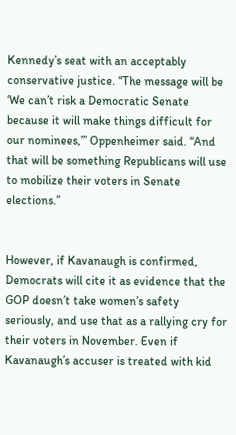Kennedy’s seat with an acceptably conservative justice. “The message will be ‘We can’t risk a Democratic Senate because it will make things difficult for our nominees,’” Oppenheimer said. “And that will be something Republicans will use to mobilize their voters in Senate elections.”


However, if Kavanaugh is confirmed, Democrats will cite it as evidence that the GOP doesn’t take women’s safety seriously, and use that as a rallying cry for their voters in November. Even if Kavanaugh’s accuser is treated with kid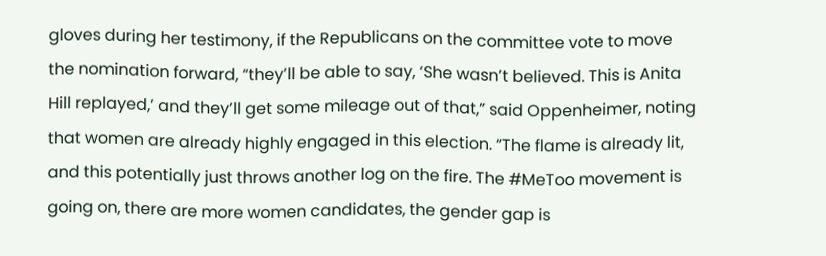gloves during her testimony, if the Republicans on the committee vote to move the nomination forward, “they’ll be able to say, ‘She wasn’t believed. This is Anita Hill replayed,’ and they’ll get some mileage out of that,” said Oppenheimer, noting that women are already highly engaged in this election. “The flame is already lit, and this potentially just throws another log on the fire. The #MeToo movement is going on, there are more women candidates, the gender gap is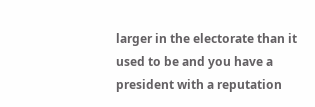larger in the electorate than it used to be and you have a president with a reputation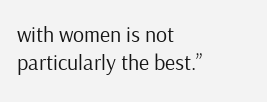with women is not particularly the best.”